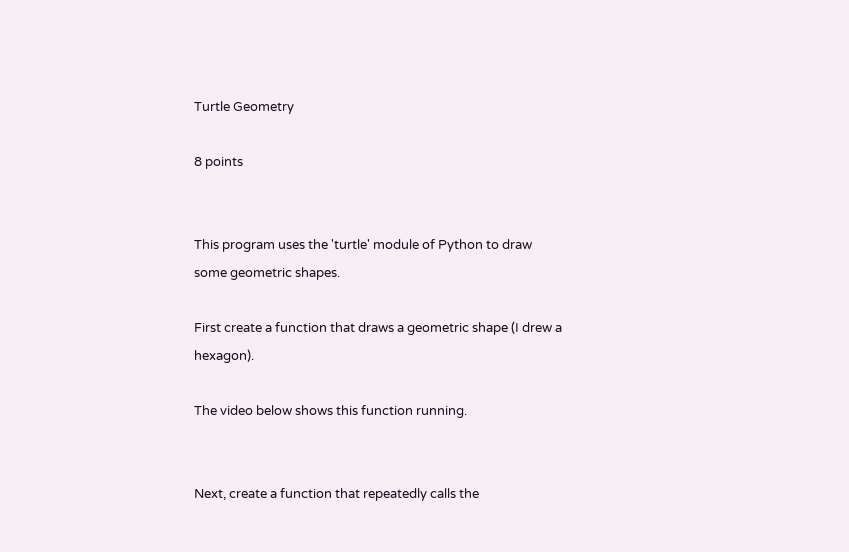Turtle Geometry

8 points


This program uses the 'turtle' module of Python to draw some geometric shapes.

First create a function that draws a geometric shape (I drew a hexagon).

The video below shows this function running.


Next, create a function that repeatedly calls the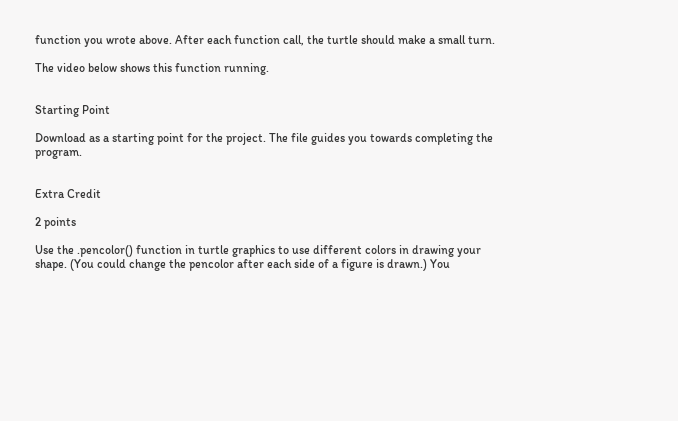function you wrote above. After each function call, the turtle should make a small turn.

The video below shows this function running.


Starting Point

Download as a starting point for the project. The file guides you towards completing the program.


Extra Credit

2 points

Use the .pencolor() function in turtle graphics to use different colors in drawing your shape. (You could change the pencolor after each side of a figure is drawn.) You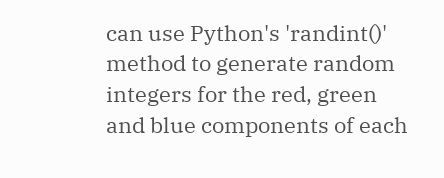can use Python's 'randint()' method to generate random integers for the red, green and blue components of each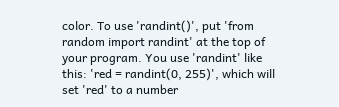color. To use 'randint()', put 'from random import randint' at the top of your program. You use 'randint' like this: 'red = randint(0, 255)', which will set 'red' to a number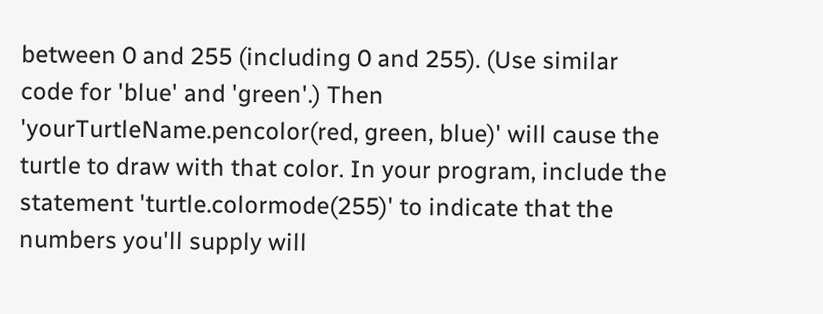between 0 and 255 (including 0 and 255). (Use similar code for 'blue' and 'green'.) Then 'yourTurtleName.pencolor(red, green, blue)' will cause the turtle to draw with that color. In your program, include the statement 'turtle.colormode(255)' to indicate that the numbers you'll supply will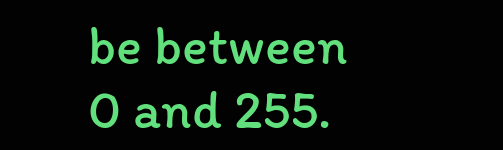be between 0 and 255.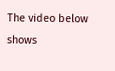The video below shows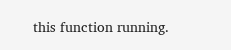this function running.